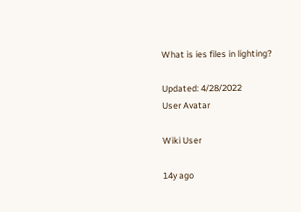What is ies files in lighting?

Updated: 4/28/2022
User Avatar

Wiki User

14y ago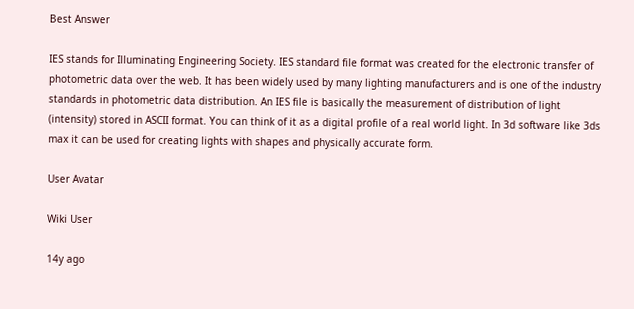Best Answer

IES stands for Illuminating Engineering Society. IES standard file format was created for the electronic transfer of photometric data over the web. It has been widely used by many lighting manufacturers and is one of the industry standards in photometric data distribution. An IES file is basically the measurement of distribution of light (intensity) stored in ASCII format. You can think of it as a digital profile of a real world light. In 3d software like 3ds max it can be used for creating lights with shapes and physically accurate form.

User Avatar

Wiki User

14y ago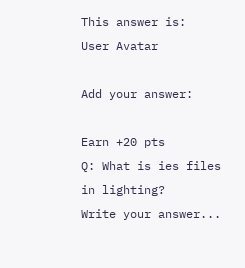This answer is:
User Avatar

Add your answer:

Earn +20 pts
Q: What is ies files in lighting?
Write your answer...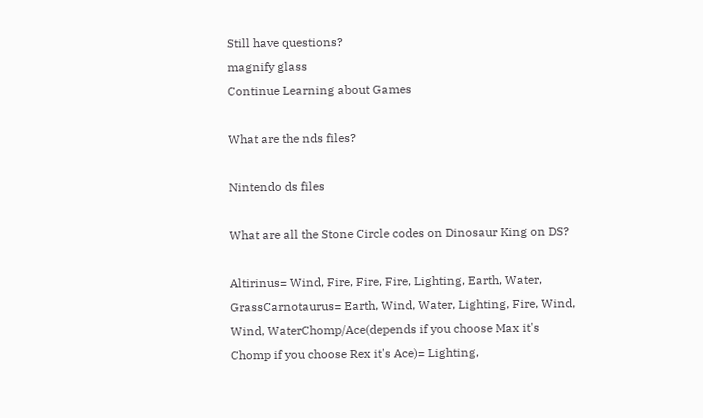Still have questions?
magnify glass
Continue Learning about Games

What are the nds files?

Nintendo ds files

What are all the Stone Circle codes on Dinosaur King on DS?

Altirinus= Wind, Fire, Fire, Fire, Lighting, Earth, Water, GrassCarnotaurus= Earth, Wind, Water, Lighting, Fire, Wind, Wind, WaterChomp/Ace(depends if you choose Max it's Chomp if you choose Rex it's Ace)= Lighting,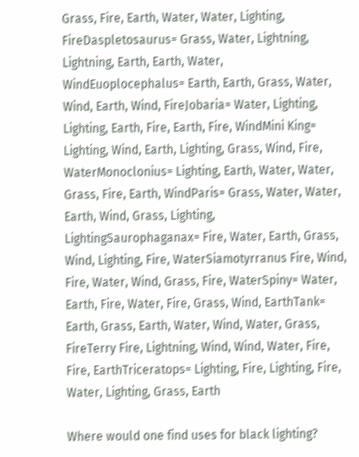Grass, Fire, Earth, Water, Water, Lighting, FireDaspletosaurus= Grass, Water, Lightning, Lightning, Earth, Earth, Water, WindEuoplocephalus= Earth, Earth, Grass, Water, Wind, Earth, Wind, FireJobaria= Water, Lighting, Lighting, Earth, Fire, Earth, Fire, WindMini King= Lighting, Wind, Earth, Lighting, Grass, Wind, Fire, WaterMonoclonius= Lighting, Earth, Water, Water, Grass, Fire, Earth, WindParis= Grass, Water, Water, Earth, Wind, Grass, Lighting, LightingSaurophaganax= Fire, Water, Earth, Grass, Wind, Lighting, Fire, WaterSiamotyrranus Fire, Wind, Fire, Water, Wind, Grass, Fire, WaterSpiny= Water, Earth, Fire, Water, Fire, Grass, Wind, EarthTank= Earth, Grass, Earth, Water, Wind, Water, Grass, FireTerry Fire, Lightning, Wind, Wind, Water, Fire, Fire, EarthTriceratops= Lighting, Fire, Lighting, Fire, Water, Lighting, Grass, Earth

Where would one find uses for black lighting?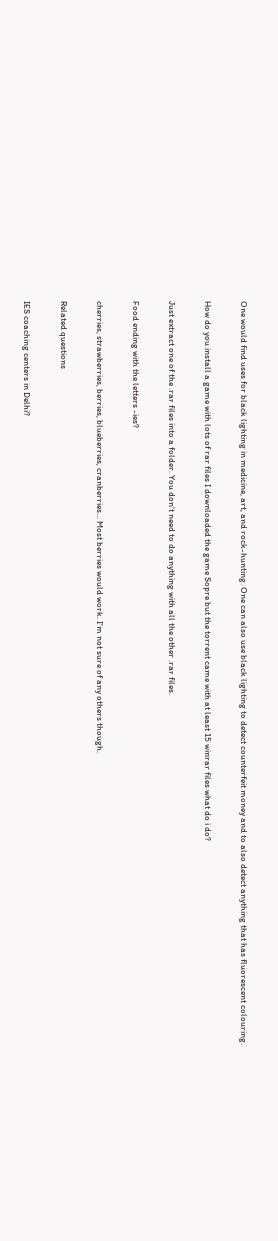One would find uses for black lighting in medicine, art, and rock-hunting. One can also use black lighting to detect counterfeit money and to also detect anything that has fluorescent colouring.

How do you install a game with lots of rar files I downloaded the game Sopre but the torrent came with at least 15 winrar files what do i do?

Just extract one of the .rar files into a folder. You don't need to do anything with all the other .rar files.

Food ending with the letters -ies?

cherries, strawberries, berries, blueberries, cranberries... Most berries would work. I'm not sure of any others though.

Related questions

IES coaching centers in Delhi?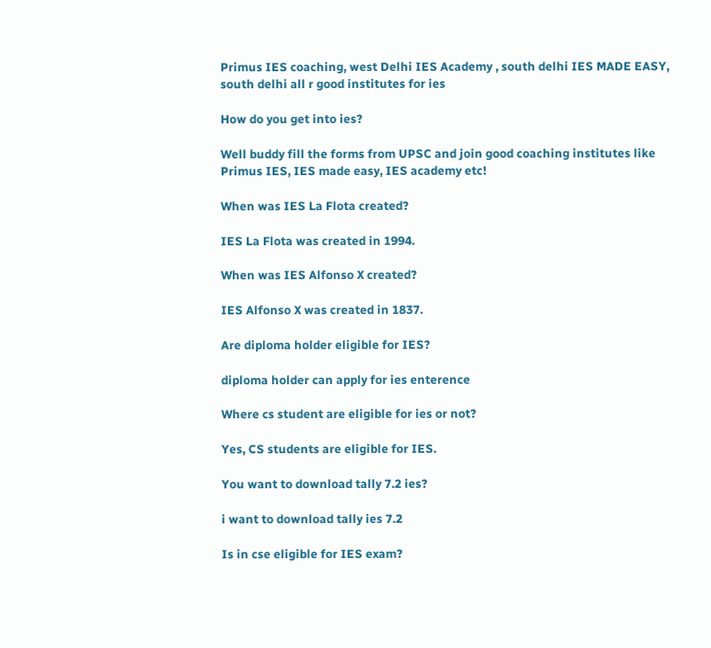Primus IES coaching, west Delhi IES Academy , south delhi IES MADE EASY, south delhi all r good institutes for ies

How do you get into ies?

Well buddy fill the forms from UPSC and join good coaching institutes like Primus IES, IES made easy, IES academy etc!

When was IES La Flota created?

IES La Flota was created in 1994.

When was IES Alfonso X created?

IES Alfonso X was created in 1837.

Are diploma holder eligible for IES?

diploma holder can apply for ies enterence

Where cs student are eligible for ies or not?

Yes, CS students are eligible for IES.

You want to download tally 7.2 ies?

i want to download tally ies 7.2

Is in cse eligible for IES exam?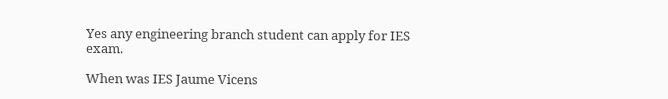Yes any engineering branch student can apply for IES exam.

When was IES Jaume Vicens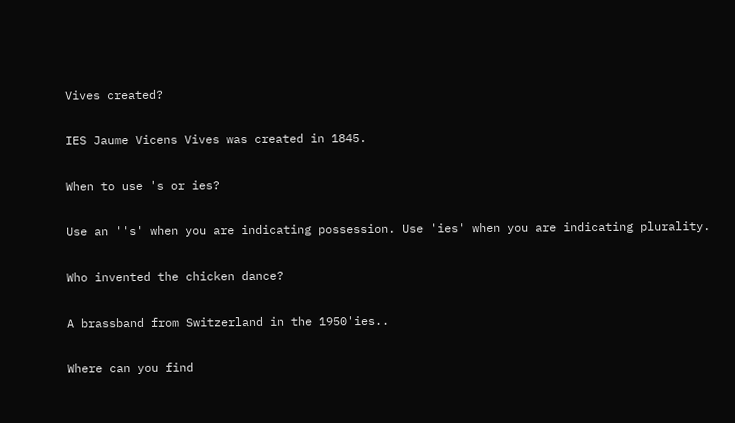Vives created?

IES Jaume Vicens Vives was created in 1845.

When to use 's or ies?

Use an ''s' when you are indicating possession. Use 'ies' when you are indicating plurality.

Who invented the chicken dance?

A brassband from Switzerland in the 1950'ies..

Where can you find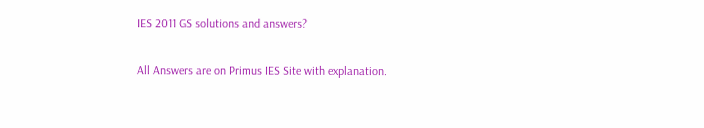IES 2011 GS solutions and answers?

All Answers are on Primus IES Site with explanation.